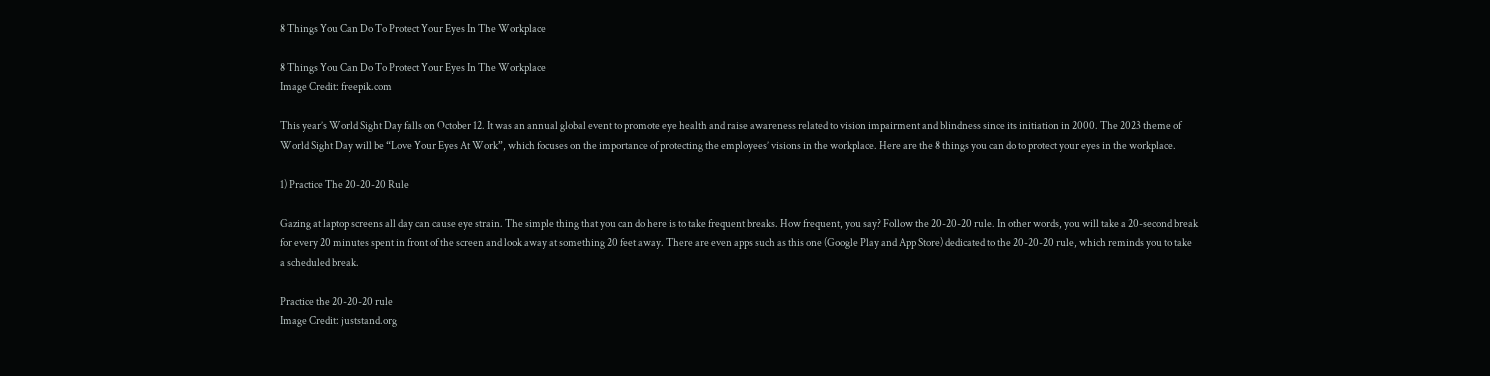8 Things You Can Do To Protect Your Eyes In The Workplace

8 Things You Can Do To Protect Your Eyes In The Workplace
Image Credit: freepik.com

This year’s World Sight Day falls on October 12. It was an annual global event to promote eye health and raise awareness related to vision impairment and blindness since its initiation in 2000. The 2023 theme of World Sight Day will be “Love Your Eyes At Work”, which focuses on the importance of protecting the employees’ visions in the workplace. Here are the 8 things you can do to protect your eyes in the workplace.

1) Practice The 20-20-20 Rule

Gazing at laptop screens all day can cause eye strain. The simple thing that you can do here is to take frequent breaks. How frequent, you say? Follow the 20-20-20 rule. In other words, you will take a 20-second break for every 20 minutes spent in front of the screen and look away at something 20 feet away. There are even apps such as this one (Google Play and App Store) dedicated to the 20-20-20 rule, which reminds you to take a scheduled break.

Practice the 20-20-20 rule
Image Credit: juststand.org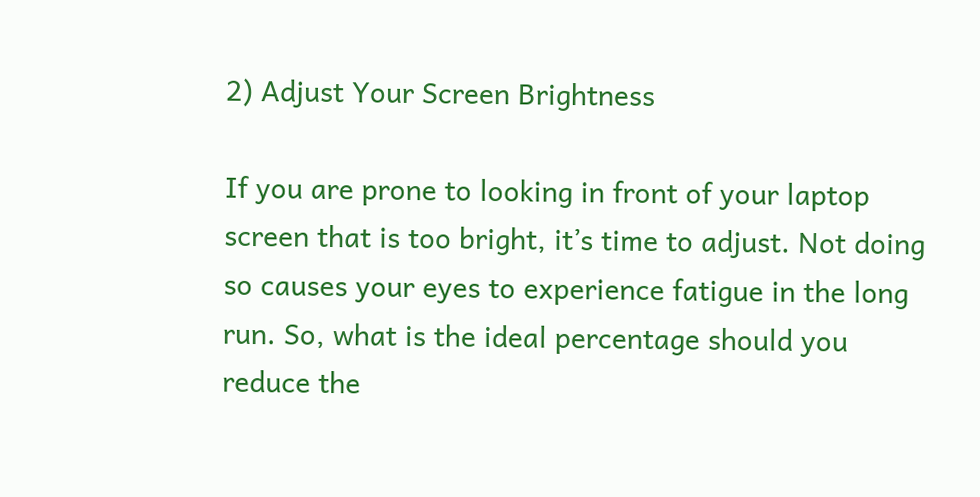2) Adjust Your Screen Brightness

If you are prone to looking in front of your laptop screen that is too bright, it’s time to adjust. Not doing so causes your eyes to experience fatigue in the long run. So, what is the ideal percentage should you reduce the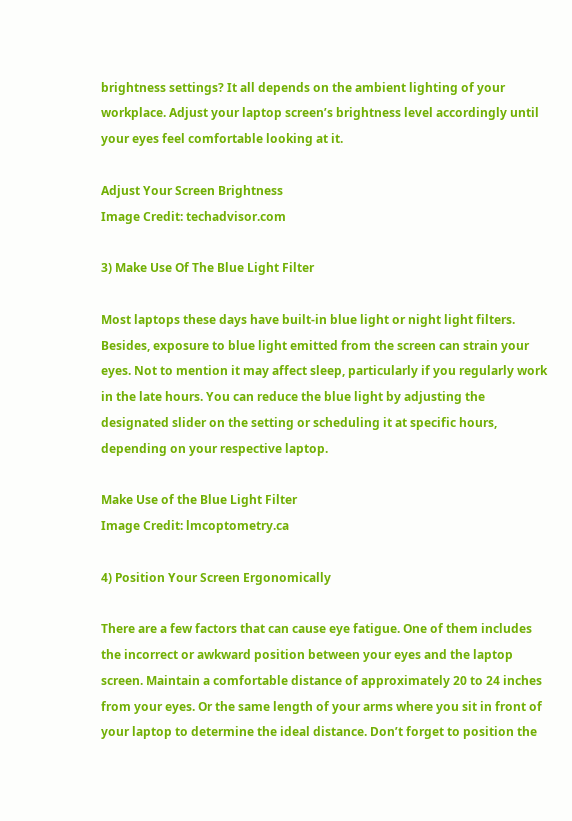brightness settings? It all depends on the ambient lighting of your workplace. Adjust your laptop screen’s brightness level accordingly until your eyes feel comfortable looking at it.

Adjust Your Screen Brightness
Image Credit: techadvisor.com

3) Make Use Of The Blue Light Filter

Most laptops these days have built-in blue light or night light filters. Besides, exposure to blue light emitted from the screen can strain your eyes. Not to mention it may affect sleep, particularly if you regularly work in the late hours. You can reduce the blue light by adjusting the designated slider on the setting or scheduling it at specific hours, depending on your respective laptop.

Make Use of the Blue Light Filter
Image Credit: lmcoptometry.ca

4) Position Your Screen Ergonomically

There are a few factors that can cause eye fatigue. One of them includes the incorrect or awkward position between your eyes and the laptop screen. Maintain a comfortable distance of approximately 20 to 24 inches from your eyes. Or the same length of your arms where you sit in front of your laptop to determine the ideal distance. Don’t forget to position the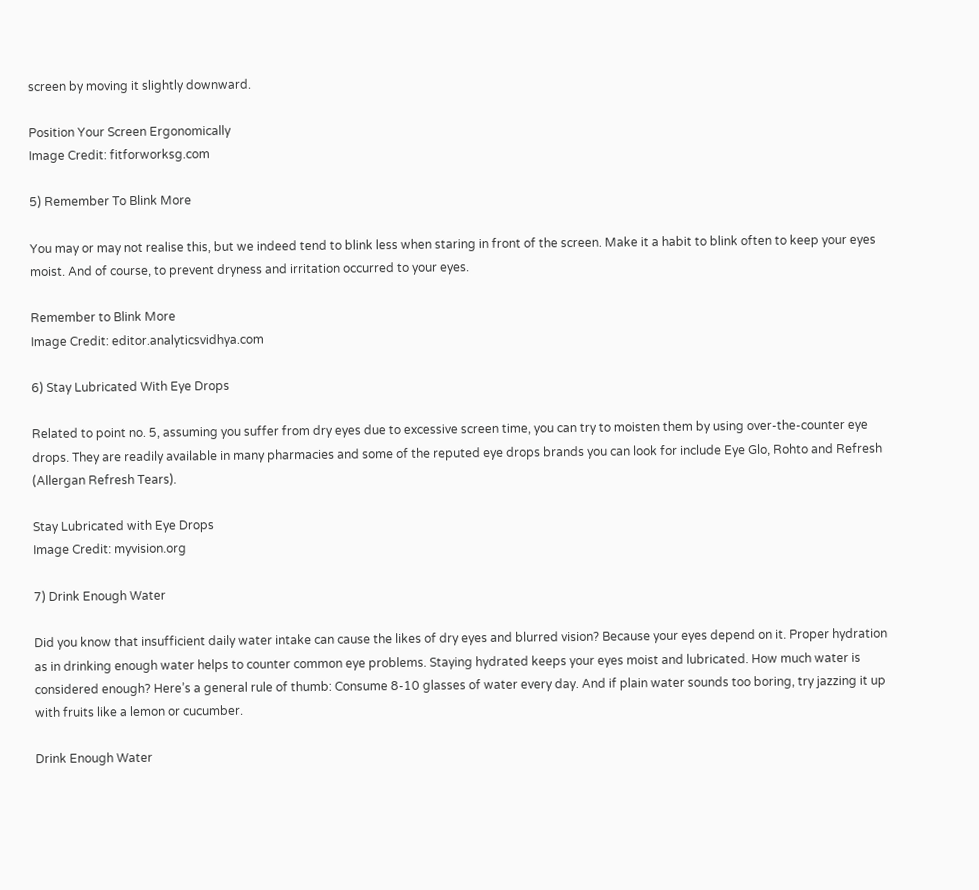screen by moving it slightly downward.

Position Your Screen Ergonomically
Image Credit: fitforworksg.com

5) Remember To Blink More

You may or may not realise this, but we indeed tend to blink less when staring in front of the screen. Make it a habit to blink often to keep your eyes moist. And of course, to prevent dryness and irritation occurred to your eyes.

Remember to Blink More
Image Credit: editor.analyticsvidhya.com

6) Stay Lubricated With Eye Drops

Related to point no. 5, assuming you suffer from dry eyes due to excessive screen time, you can try to moisten them by using over-the-counter eye drops. They are readily available in many pharmacies and some of the reputed eye drops brands you can look for include Eye Glo, Rohto and Refresh (Allergan Refresh Tears).

Stay Lubricated with Eye Drops
Image Credit: myvision.org

7) Drink Enough Water

Did you know that insufficient daily water intake can cause the likes of dry eyes and blurred vision? Because your eyes depend on it. Proper hydration as in drinking enough water helps to counter common eye problems. Staying hydrated keeps your eyes moist and lubricated. How much water is considered enough? Here’s a general rule of thumb: Consume 8-10 glasses of water every day. And if plain water sounds too boring, try jazzing it up with fruits like a lemon or cucumber.

Drink Enough Water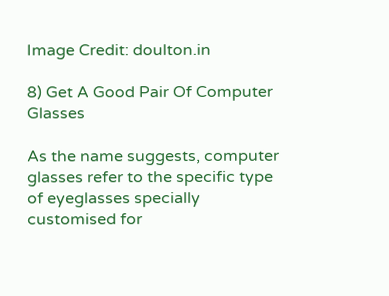Image Credit: doulton.in

8) Get A Good Pair Of Computer Glasses

As the name suggests, computer glasses refer to the specific type of eyeglasses specially customised for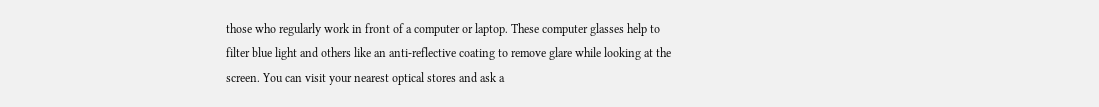those who regularly work in front of a computer or laptop. These computer glasses help to filter blue light and others like an anti-reflective coating to remove glare while looking at the screen. You can visit your nearest optical stores and ask a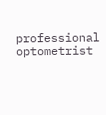professional optometrist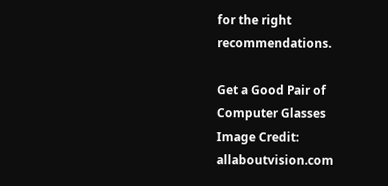for the right recommendations.

Get a Good Pair of Computer Glasses
Image Credit: allaboutvision.com